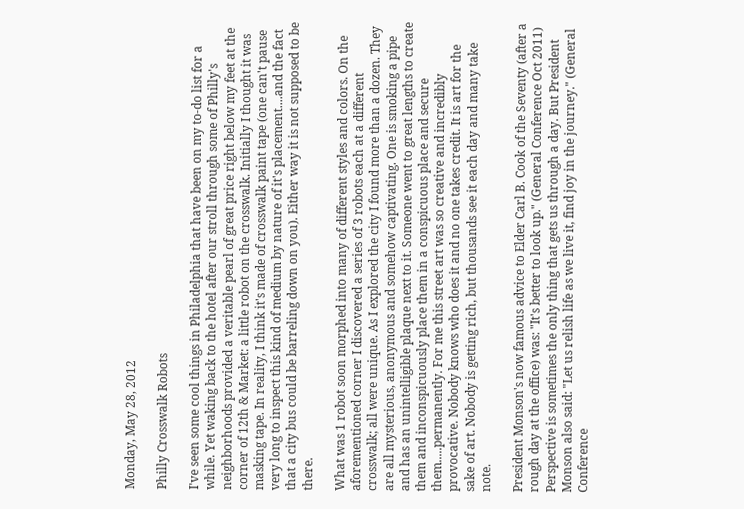Monday, May 28, 2012

Philly Crosswalk Robots

I've seen some cool things in Philadelphia that have been on my to-do list for a while. Yet waking back to the hotel after our stroll through some of Philly's neighborhoods provided a veritable pearl of great price right below my feet at the corner of 12th & Market: a little robot on the crosswalk. Initially I thought it was masking tape. In reality, I think it's made of crosswalk paint tape (one can't pause very long to inspect this kind of medium by nature of it's placement....and the fact that a city bus could be barreling down on you). Either way it is not supposed to be there.

What was 1 robot soon morphed into many of different styles and colors. On the aforementioned corner I discovered a series of 3 robots each at a different crosswalk; all were unique. As I explored the city I found more than a dozen. They are all mysterious, anonymous and somehow captivating. One is smoking a pipe and has an unintelligible plaque next to it. Someone went to great lengths to create them and inconspicuously place them in a conspicuous place and secure them.....permanently. For me this street art was so creative and incredibly provocative. Nobody knows who does it and no one takes credit. It is art for the sake of art. Nobody is getting rich, but thousands see it each day and many take note.

President Monson's now famous advice to Elder Carl B. Cook of the Seventy (after a rough day at the office) was: "It's better to look up." (General Conference Oct 2011) Perspective is sometimes the only thing that gets us through a day. But President Monson also said: "Let us relish life as we live it, find joy in the journey." (General Conference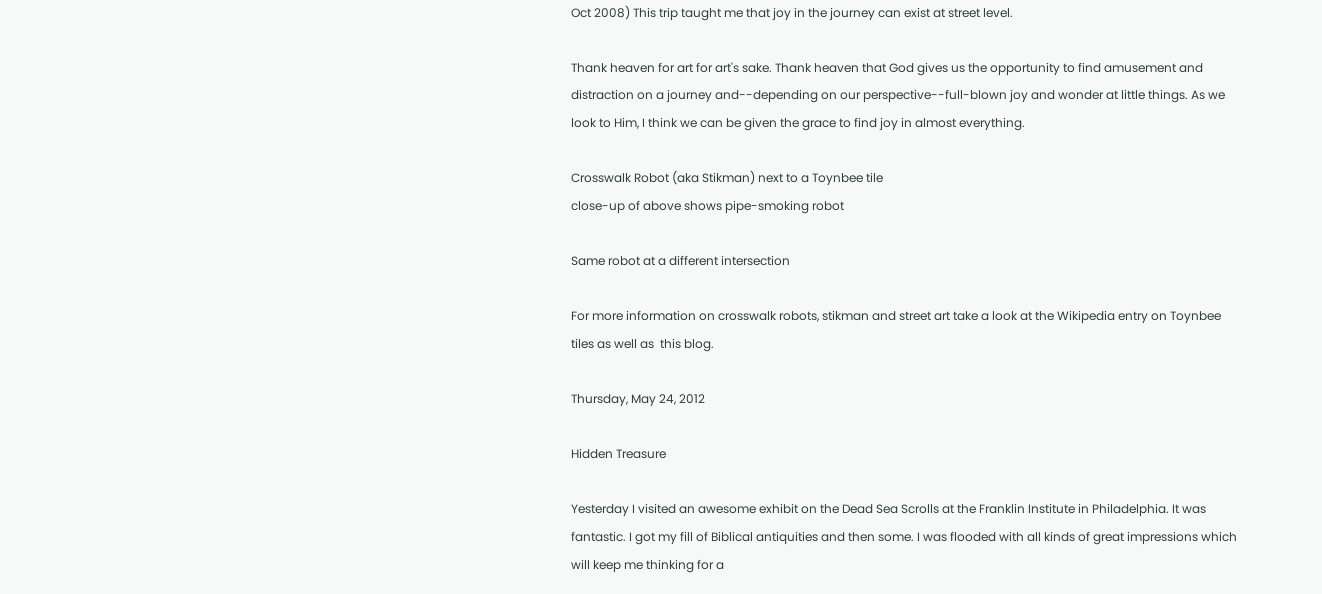Oct 2008) This trip taught me that joy in the journey can exist at street level.

Thank heaven for art for art's sake. Thank heaven that God gives us the opportunity to find amusement and distraction on a journey and--depending on our perspective--full-blown joy and wonder at little things. As we look to Him, I think we can be given the grace to find joy in almost everything.

Crosswalk Robot (aka Stikman) next to a Toynbee tile
close-up of above shows pipe-smoking robot

Same robot at a different intersection

For more information on crosswalk robots, stikman and street art take a look at the Wikipedia entry on Toynbee tiles as well as  this blog.

Thursday, May 24, 2012

Hidden Treasure

Yesterday I visited an awesome exhibit on the Dead Sea Scrolls at the Franklin Institute in Philadelphia. It was fantastic. I got my fill of Biblical antiquities and then some. I was flooded with all kinds of great impressions which will keep me thinking for a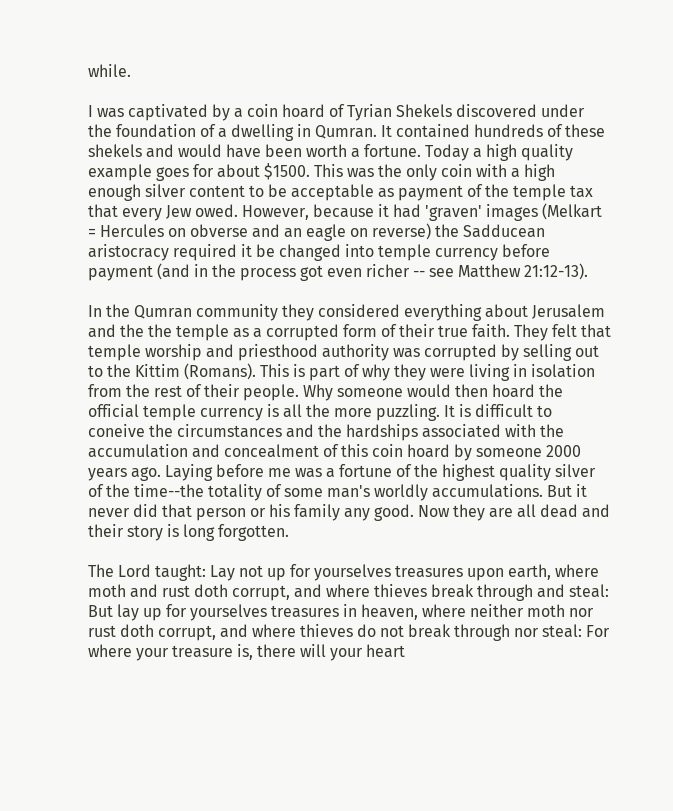while.

I was captivated by a coin hoard of Tyrian Shekels discovered under the foundation of a dwelling in Qumran. It contained hundreds of these shekels and would have been worth a fortune. Today a high quality example goes for about $1500. This was the only coin with a high enough silver content to be acceptable as payment of the temple tax that every Jew owed. However, because it had 'graven' images (Melkart = Hercules on obverse and an eagle on reverse) the Sadducean aristocracy required it be changed into temple currency before payment (and in the process got even richer -- see Matthew 21:12-13).

In the Qumran community they considered everything about Jerusalem and the the temple as a corrupted form of their true faith. They felt that temple worship and priesthood authority was corrupted by selling out to the Kittim (Romans). This is part of why they were living in isolation from the rest of their people. Why someone would then hoard the official temple currency is all the more puzzling. It is difficult to coneive the circumstances and the hardships associated with the accumulation and concealment of this coin hoard by someone 2000 years ago. Laying before me was a fortune of the highest quality silver of the time--the totality of some man's worldly accumulations. But it never did that person or his family any good. Now they are all dead and their story is long forgotten.

The Lord taught: Lay not up for yourselves treasures upon earth, where moth and rust doth corrupt, and where thieves break through and steal: But lay up for yourselves treasures in heaven, where neither moth nor rust doth corrupt, and where thieves do not break through nor steal: For where your treasure is, there will your heart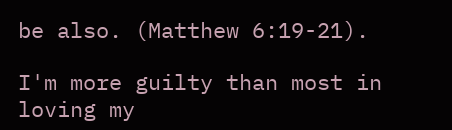be also. (Matthew 6:19-21).

I'm more guilty than most in loving my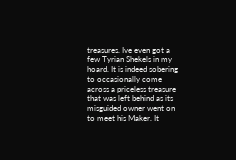treasures. Ive even got a few Tyrian Shekels in my hoard. It is indeed sobering to occasionally come across a priceless treasure that was left behind as its misguided owner went on to meet his Maker. It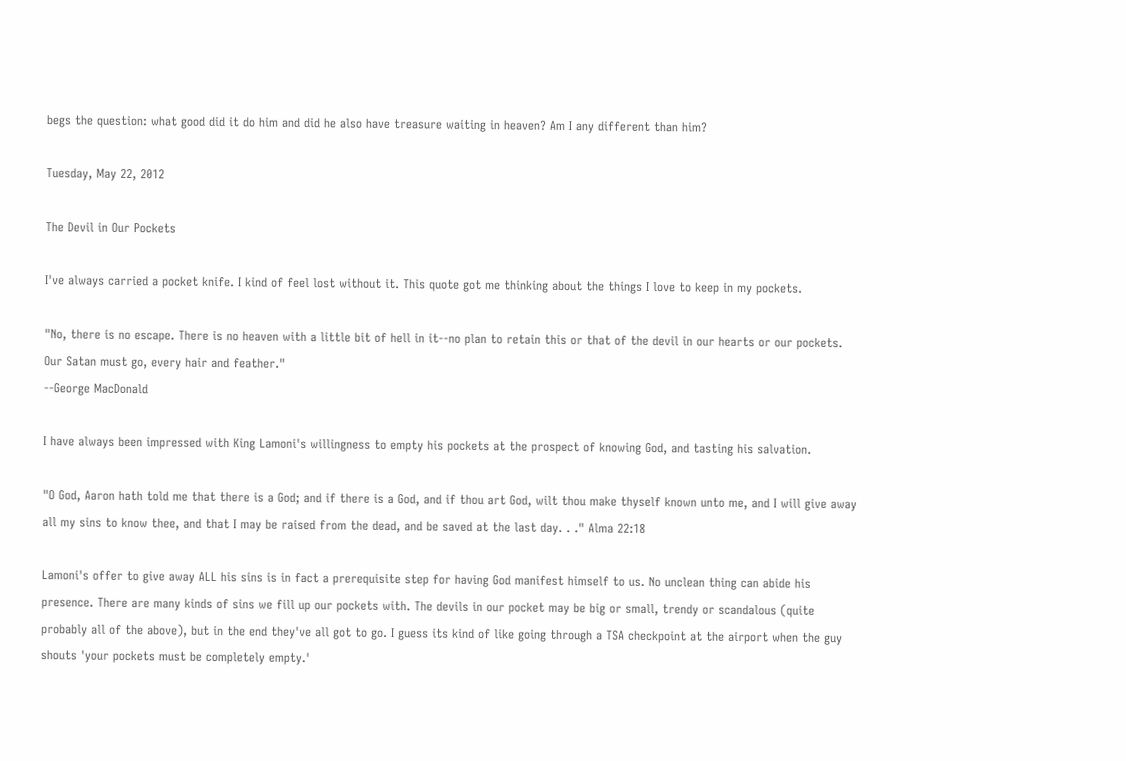begs the question: what good did it do him and did he also have treasure waiting in heaven? Am I any different than him?

Tuesday, May 22, 2012

The Devil in Our Pockets

I've always carried a pocket knife. I kind of feel lost without it. This quote got me thinking about the things I love to keep in my pockets.

"No, there is no escape. There is no heaven with a little bit of hell in it--no plan to retain this or that of the devil in our hearts or our pockets. Our Satan must go, every hair and feather."
--George MacDonald

I have always been impressed with King Lamoni's willingness to empty his pockets at the prospect of knowing God, and tasting his salvation.

"O God, Aaron hath told me that there is a God; and if there is a God, and if thou art God, wilt thou make thyself known unto me, and I will give away all my sins to know thee, and that I may be raised from the dead, and be saved at the last day. . ." Alma 22:18

Lamoni's offer to give away ALL his sins is in fact a prerequisite step for having God manifest himself to us. No unclean thing can abide his presence. There are many kinds of sins we fill up our pockets with. The devils in our pocket may be big or small, trendy or scandalous (quite probably all of the above), but in the end they've all got to go. I guess its kind of like going through a TSA checkpoint at the airport when the guy shouts 'your pockets must be completely empty.'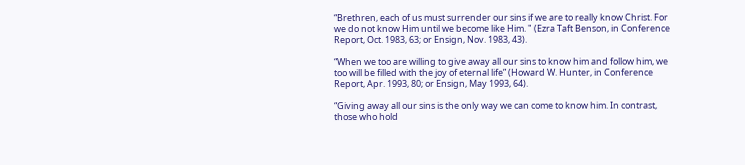“Brethren, each of us must surrender our sins if we are to really know Christ. For we do not know Him until we become like Him. " (Ezra Taft Benson, in Conference Report, Oct. 1983, 63; or Ensign, Nov. 1983, 43).

“When we too are willing to give away all our sins to know him and follow him, we too will be filled with the joy of eternal life” (Howard W. Hunter, in Conference Report, Apr. 1993, 80; or Ensign, May 1993, 64).

“Giving away all our sins is the only way we can come to know him. In contrast, those who hold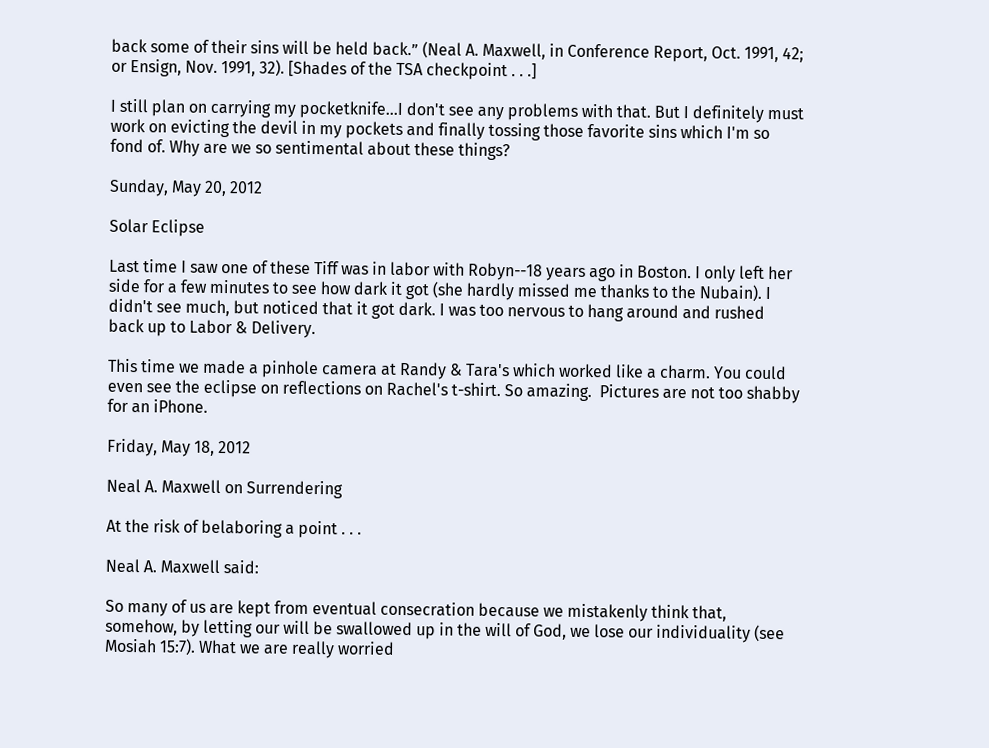back some of their sins will be held back.” (Neal A. Maxwell, in Conference Report, Oct. 1991, 42; or Ensign, Nov. 1991, 32). [Shades of the TSA checkpoint . . .]

I still plan on carrying my pocketknife...I don't see any problems with that. But I definitely must work on evicting the devil in my pockets and finally tossing those favorite sins which I'm so fond of. Why are we so sentimental about these things?

Sunday, May 20, 2012

Solar Eclipse

Last time I saw one of these Tiff was in labor with Robyn--18 years ago in Boston. I only left her side for a few minutes to see how dark it got (she hardly missed me thanks to the Nubain). I didn't see much, but noticed that it got dark. I was too nervous to hang around and rushed back up to Labor & Delivery.

This time we made a pinhole camera at Randy & Tara's which worked like a charm. You could even see the eclipse on reflections on Rachel's t-shirt. So amazing.  Pictures are not too shabby for an iPhone.

Friday, May 18, 2012

Neal A. Maxwell on Surrendering

At the risk of belaboring a point . . .

Neal A. Maxwell said:

So many of us are kept from eventual consecration because we mistakenly think that, somehow, by letting our will be swallowed up in the will of God, we lose our individuality (see Mosiah 15:7). What we are really worried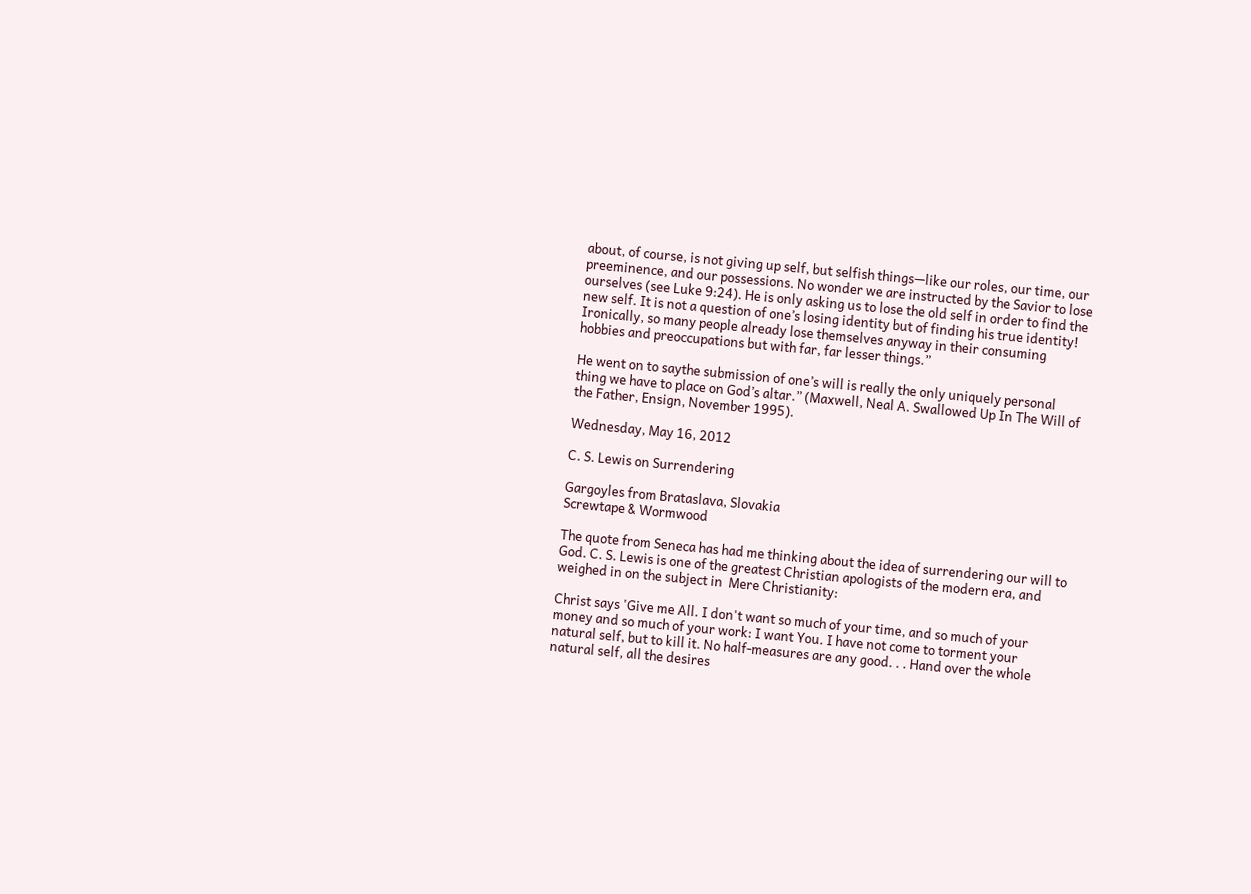about, of course, is not giving up self, but selfish things—like our roles, our time, our preeminence, and our possessions. No wonder we are instructed by the Savior to lose ourselves (see Luke 9:24). He is only asking us to lose the old self in order to find the new self. It is not a question of one’s losing identity but of finding his true identity! Ironically, so many people already lose themselves anyway in their consuming hobbies and preoccupations but with far, far lesser things.”

He went on to saythe submission of one’s will is really the only uniquely personal thing we have to place on God’s altar.” (Maxwell, Neal A. Swallowed Up In The Will of the Father, Ensign, November 1995).

Wednesday, May 16, 2012

C. S. Lewis on Surrendering

Gargoyles from Brataslava, Slovakia
Screwtape & Wormwood

The quote from Seneca has had me thinking about the idea of surrendering our will to God. C. S. Lewis is one of the greatest Christian apologists of the modern era, and weighed in on the subject in  Mere Christianity:

Christ says 'Give me All. I don't want so much of your time, and so much of your money and so much of your work: I want You. I have not come to torment your natural self, but to kill it. No half-measures are any good. . . Hand over the whole natural self, all the desires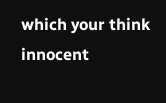which your think innocent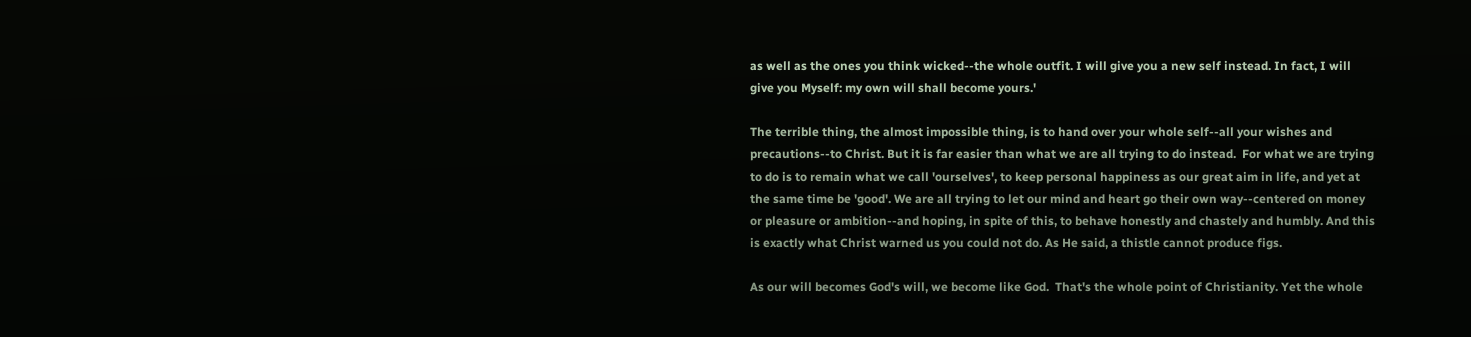as well as the ones you think wicked--the whole outfit. I will give you a new self instead. In fact, I will give you Myself: my own will shall become yours.'

The terrible thing, the almost impossible thing, is to hand over your whole self--all your wishes and precautions--to Christ. But it is far easier than what we are all trying to do instead.  For what we are trying to do is to remain what we call 'ourselves', to keep personal happiness as our great aim in life, and yet at the same time be 'good'. We are all trying to let our mind and heart go their own way--centered on money or pleasure or ambition--and hoping, in spite of this, to behave honestly and chastely and humbly. And this is exactly what Christ warned us you could not do. As He said, a thistle cannot produce figs.

As our will becomes God's will, we become like God.  That's the whole point of Christianity. Yet the whole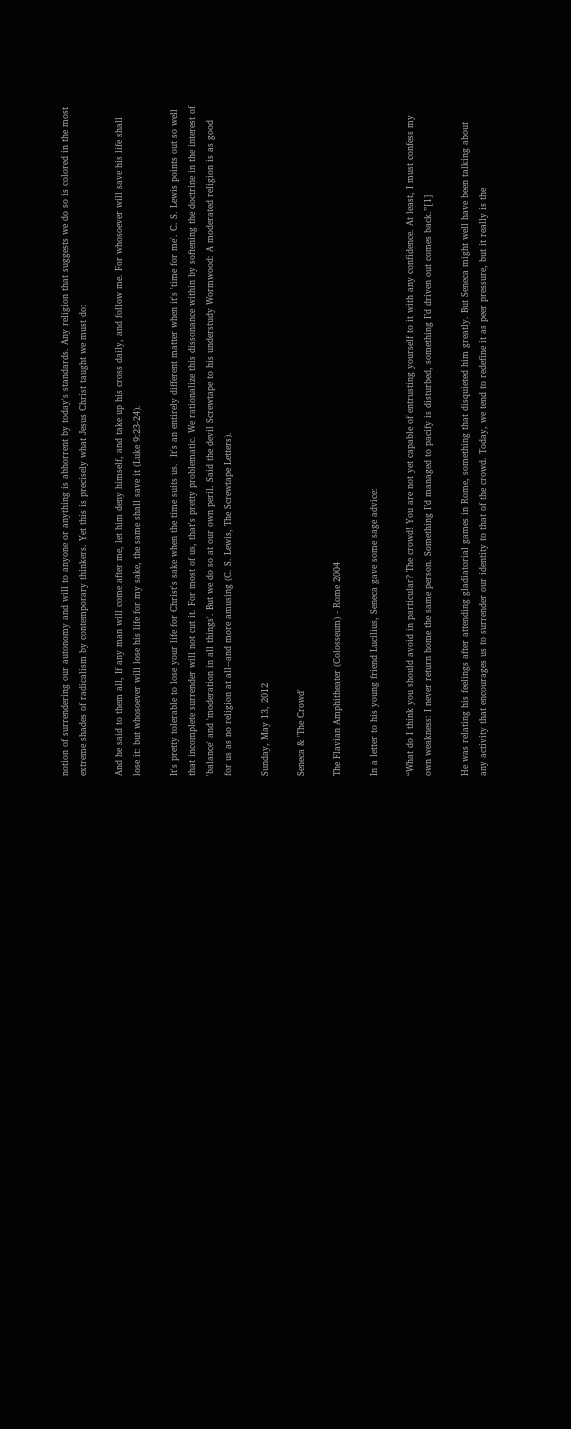notion of surrendering our autonomy and will to anyone or anything is abhorrent by today's standards. Any religion that suggests we do so is colored in the most extreme shades of radicalism by contemporary thinkers. Yet this is precisely what Jesus Christ taught we must do:

And he said to them all, If any man will come after me, let him deny himself, and take up his cross daily, and follow me. For whosoever will save his life shall lose it: but whosoever will lose his life for my sake, the same shall save it (Luke 9:23-24).

It's pretty tolerable to lose your life for Christ's sake when the time suits us.  It's an entirely different matter when it's 'time for me'. C. S. Lewis points out so well that incomplete surrender will not cut it. For most of us, that's pretty problematic. We rationalize this dissonance within by softening the doctrine in the interest of 'balance' and 'moderation in all things'. But we do so at our own peril. Said the devil Screwtape to his understudy Wormwood: A moderated religion is as good for us as no religion at all--and more amusing (C. S. Lewis, The Screwtape Letters).

Sunday, May 13, 2012

Seneca & 'The Crowd'

The Flavian Amphitheater (Colosseum) - Rome 2004

In a letter to his young friend Lucilius, Seneca gave some sage advice:

“What do I think you should avoid in particular? The crowd! You are not yet capable of entrusting yourself to it with any confidence. At least, I must confess my own weakness: I never return home the same person. Something I’d managed to pacify is disturbed, something I’d driven out comes back.”[1]

He was relating his feelings after attending gladiatorial games in Rome, something that disquieted him greatly. But Seneca might well have been talking about any activity that encourages us to surrender our identity to that of the crowd. Today, we tend to redefine it as peer pressure, but it really is the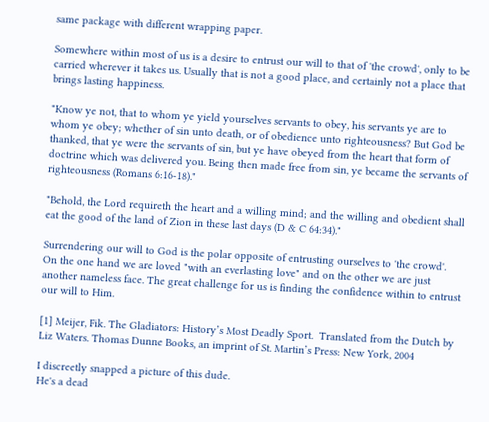same package with different wrapping paper.

Somewhere within most of us is a desire to entrust our will to that of 'the crowd', only to be carried wherever it takes us. Usually that is not a good place, and certainly not a place that brings lasting happiness.

"Know ye not, that to whom ye yield yourselves servants to obey, his servants ye are to whom ye obey; whether of sin unto death, or of obedience unto righteousness? But God be thanked, that ye were the servants of sin, but ye have obeyed from the heart that form of doctrine which was delivered you. Being then made free from sin, ye became the servants of righteousness (Romans 6:16-18)."

"Behold, the Lord requireth the heart and a willing mind; and the willing and obedient shall eat the good of the land of Zion in these last days (D & C 64:34)."

Surrendering our will to God is the polar opposite of entrusting ourselves to 'the crowd'.  On the one hand we are loved "with an everlasting love" and on the other we are just another nameless face. The great challenge for us is finding the confidence within to entrust our will to Him.

[1] Meijer, Fik. The Gladiators: History’s Most Deadly Sport.  Translated from the Dutch by Liz Waters. Thomas Dunne Books, an imprint of St. Martin’s Press: New York, 2004

I discreetly snapped a picture of this dude.
He's a dead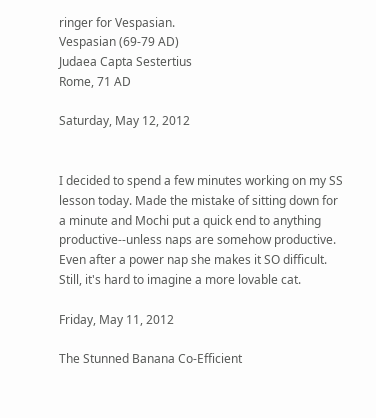ringer for Vespasian.
Vespasian (69-79 AD)
Judaea Capta Sestertius
Rome, 71 AD

Saturday, May 12, 2012


I decided to spend a few minutes working on my SS lesson today. Made the mistake of sitting down for a minute and Mochi put a quick end to anything productive--unless naps are somehow productive. Even after a power nap she makes it SO difficult. Still, it's hard to imagine a more lovable cat.

Friday, May 11, 2012

The Stunned Banana Co-Efficient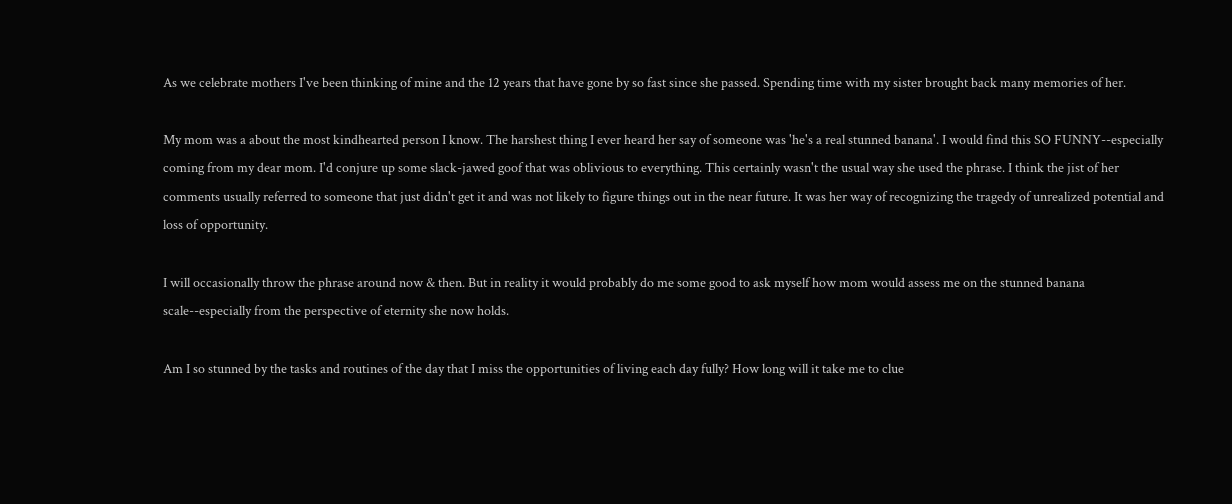As we celebrate mothers I've been thinking of mine and the 12 years that have gone by so fast since she passed. Spending time with my sister brought back many memories of her.

My mom was a about the most kindhearted person I know. The harshest thing I ever heard her say of someone was 'he's a real stunned banana'. I would find this SO FUNNY--especially coming from my dear mom. I'd conjure up some slack-jawed goof that was oblivious to everything. This certainly wasn't the usual way she used the phrase. I think the jist of her comments usually referred to someone that just didn't get it and was not likely to figure things out in the near future. It was her way of recognizing the tragedy of unrealized potential and loss of opportunity.

I will occasionally throw the phrase around now & then. But in reality it would probably do me some good to ask myself how mom would assess me on the stunned banana scale--especially from the perspective of eternity she now holds.

Am I so stunned by the tasks and routines of the day that I miss the opportunities of living each day fully? How long will it take me to clue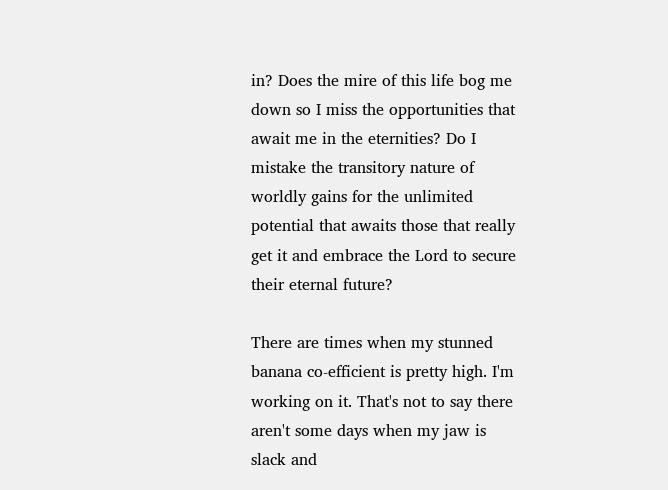in? Does the mire of this life bog me down so I miss the opportunities that await me in the eternities? Do I mistake the transitory nature of worldly gains for the unlimited potential that awaits those that really get it and embrace the Lord to secure their eternal future?

There are times when my stunned banana co-efficient is pretty high. I'm working on it. That's not to say there aren't some days when my jaw is slack and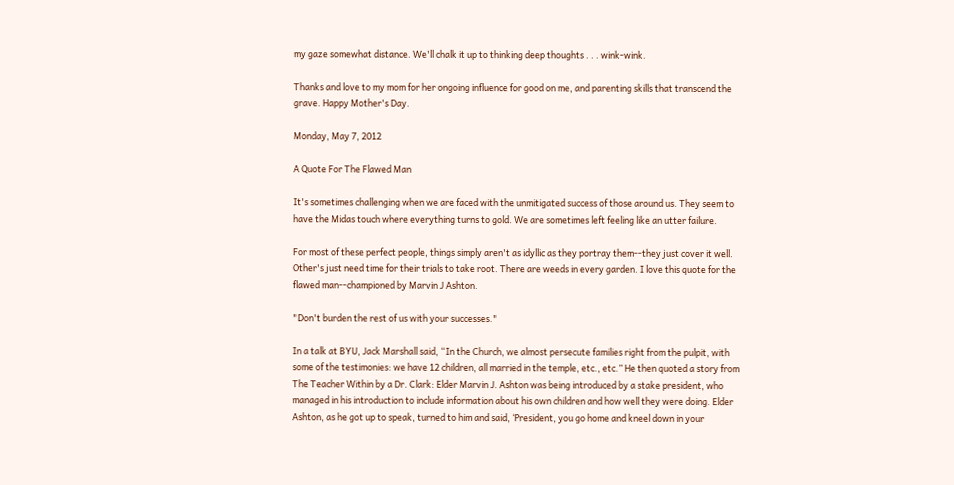my gaze somewhat distance. We'll chalk it up to thinking deep thoughts . . . wink-wink.

Thanks and love to my mom for her ongoing influence for good on me, and parenting skills that transcend the grave. Happy Mother's Day.

Monday, May 7, 2012

A Quote For The Flawed Man

It's sometimes challenging when we are faced with the unmitigated success of those around us. They seem to have the Midas touch where everything turns to gold. We are sometimes left feeling like an utter failure.

For most of these perfect people, things simply aren't as idyllic as they portray them--they just cover it well. Other's just need time for their trials to take root. There are weeds in every garden. I love this quote for the flawed man--championed by Marvin J Ashton.

"Don't burden the rest of us with your successes."

In a talk at BYU, Jack Marshall said, “In the Church, we almost persecute families right from the pulpit, with some of the testimonies: we have 12 children, all married in the temple, etc., etc.” He then quoted a story from The Teacher Within by a Dr. Clark: Elder Marvin J. Ashton was being introduced by a stake president, who managed in his introduction to include information about his own children and how well they were doing. Elder Ashton, as he got up to speak, turned to him and said, ‘President, you go home and kneel down in your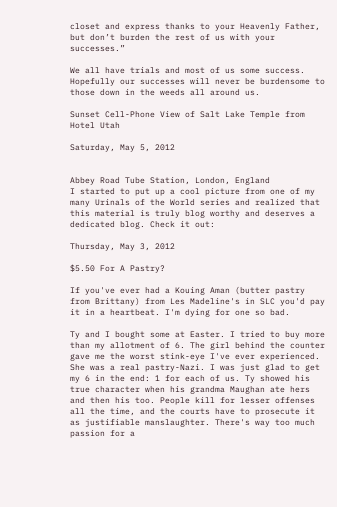closet and express thanks to your Heavenly Father, but don’t burden the rest of us with your successes.”

We all have trials and most of us some success. Hopefully our successes will never be burdensome to those down in the weeds all around us.

Sunset Cell-Phone View of Salt Lake Temple from Hotel Utah

Saturday, May 5, 2012


Abbey Road Tube Station, London, England
I started to put up a cool picture from one of my many Urinals of the World series and realized that this material is truly blog worthy and deserves a dedicated blog. Check it out:

Thursday, May 3, 2012

$5.50 For A Pastry?

If you've ever had a Kouing Aman (butter pastry from Brittany) from Les Madeline's in SLC you'd pay it in a heartbeat. I'm dying for one so bad.

Ty and I bought some at Easter. I tried to buy more than my allotment of 6. The girl behind the counter gave me the worst stink-eye I've ever experienced. She was a real pastry-Nazi. I was just glad to get my 6 in the end: 1 for each of us. Ty showed his true character when his grandma Maughan ate hers and then his too. People kill for lesser offenses all the time, and the courts have to prosecute it as justifiable manslaughter. There's way too much passion for a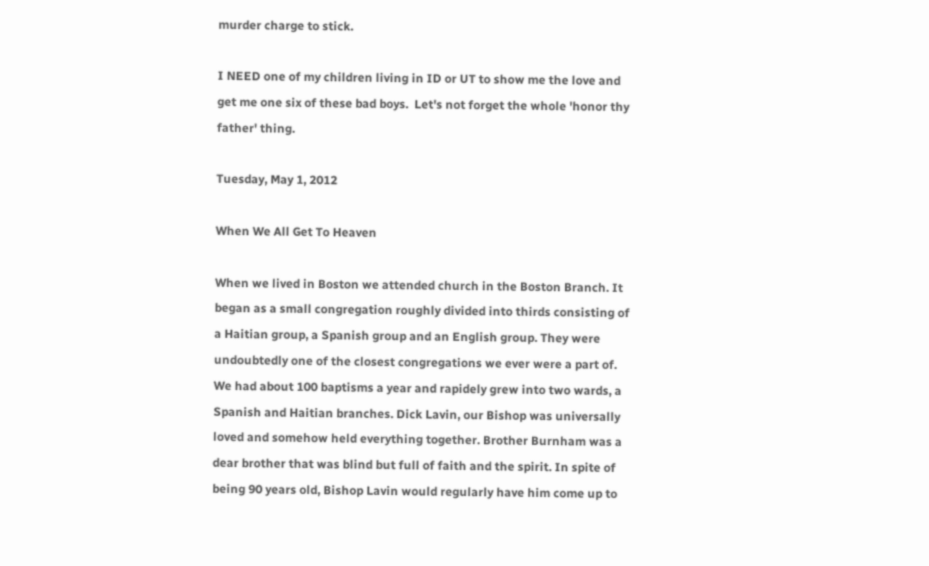murder charge to stick.

I NEED one of my children living in ID or UT to show me the love and get me one six of these bad boys.  Let's not forget the whole 'honor thy father' thing.

Tuesday, May 1, 2012

When We All Get To Heaven

When we lived in Boston we attended church in the Boston Branch. It began as a small congregation roughly divided into thirds consisting of a Haitian group, a Spanish group and an English group. They were undoubtedly one of the closest congregations we ever were a part of. We had about 100 baptisms a year and rapidely grew into two wards, a Spanish and Haitian branches. Dick Lavin, our Bishop was universally loved and somehow held everything together. Brother Burnham was a dear brother that was blind but full of faith and the spirit. In spite of being 90 years old, Bishop Lavin would regularly have him come up to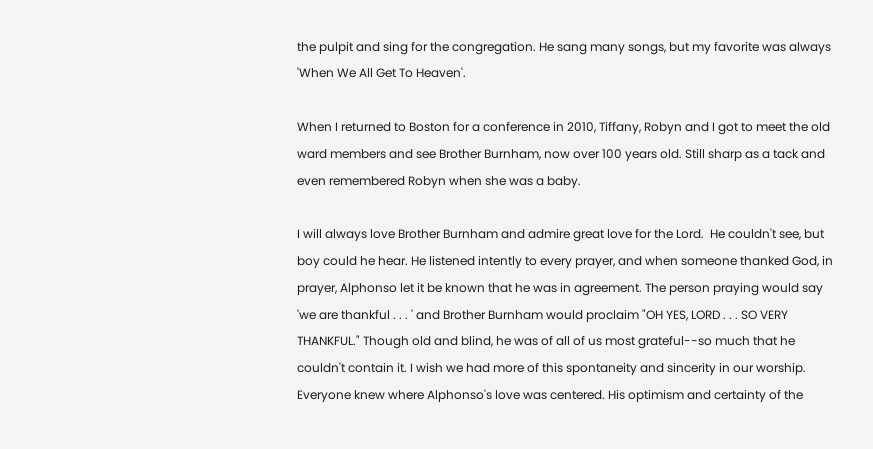the pulpit and sing for the congregation. He sang many songs, but my favorite was always 'When We All Get To Heaven'.

When I returned to Boston for a conference in 2010, Tiffany, Robyn and I got to meet the old ward members and see Brother Burnham, now over 100 years old. Still sharp as a tack and even remembered Robyn when she was a baby.

I will always love Brother Burnham and admire great love for the Lord.  He couldn't see, but boy could he hear. He listened intently to every prayer, and when someone thanked God, in prayer, Alphonso let it be known that he was in agreement. The person praying would say 'we are thankful . . . ' and Brother Burnham would proclaim "OH YES, LORD . . . SO VERY THANKFUL." Though old and blind, he was of all of us most grateful--so much that he couldn't contain it. I wish we had more of this spontaneity and sincerity in our worship.  Everyone knew where Alphonso's love was centered. His optimism and certainty of the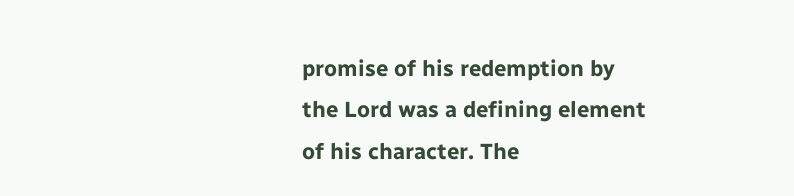promise of his redemption by the Lord was a defining element of his character. The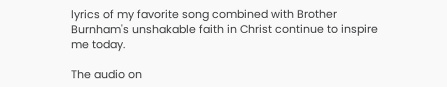lyrics of my favorite song combined with Brother Burnham's unshakable faith in Christ continue to inspire me today.

The audio on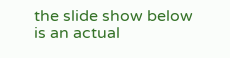the slide show below is an actual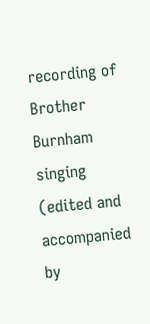recording of Brother Burnham singing (edited and accompanied by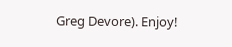Greg Devore). Enjoy!